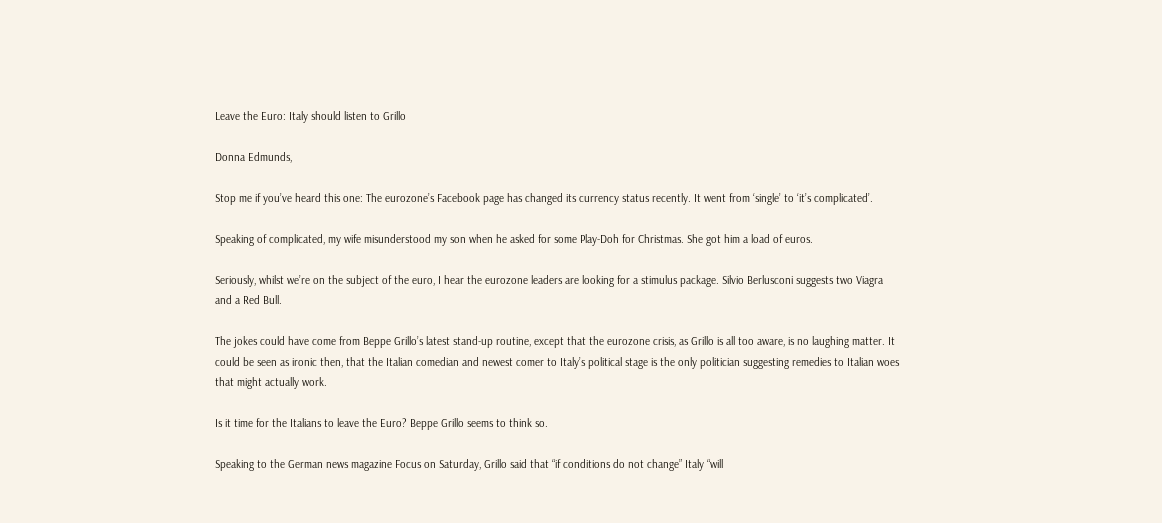Leave the Euro: Italy should listen to Grillo

Donna Edmunds,

Stop me if you’ve heard this one: The eurozone’s Facebook page has changed its currency status recently. It went from ‘single’ to ‘it’s complicated’.

Speaking of complicated, my wife misunderstood my son when he asked for some Play-Doh for Christmas. She got him a load of euros.

Seriously, whilst we’re on the subject of the euro, I hear the eurozone leaders are looking for a stimulus package. Silvio Berlusconi suggests two Viagra and a Red Bull.

The jokes could have come from Beppe Grillo’s latest stand-up routine, except that the eurozone crisis, as Grillo is all too aware, is no laughing matter. It could be seen as ironic then, that the Italian comedian and newest comer to Italy’s political stage is the only politician suggesting remedies to Italian woes that might actually work.

Is it time for the Italians to leave the Euro? Beppe Grillo seems to think so.

Speaking to the German news magazine Focus on Saturday, Grillo said that “if conditions do not change” Italy “will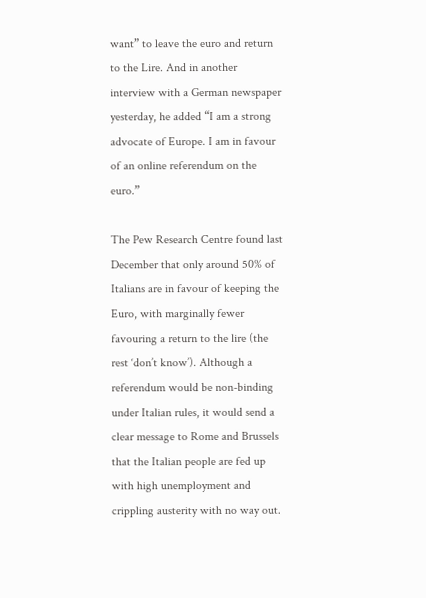want” to leave the euro and return to the Lire. And in another interview with a German newspaper yesterday, he added “I am a strong advocate of Europe. I am in favour of an online referendum on the euro.”

The Pew Research Centre found last December that only around 50% of Italians are in favour of keeping the Euro, with marginally fewer favouring a return to the lire (the rest ‘don’t know’). Although a referendum would be non-binding under Italian rules, it would send a clear message to Rome and Brussels that the Italian people are fed up with high unemployment and crippling austerity with no way out.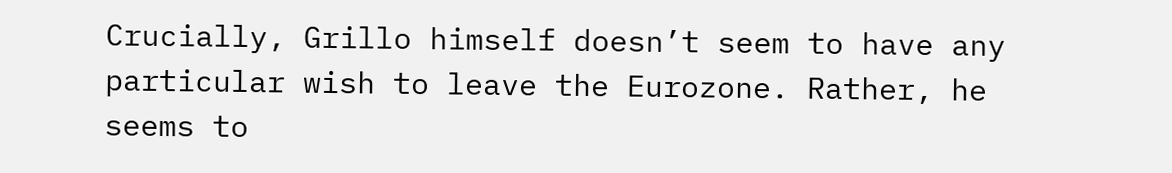Crucially, Grillo himself doesn’t seem to have any particular wish to leave the Eurozone. Rather, he seems to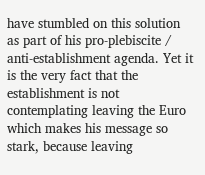have stumbled on this solution as part of his pro-plebiscite / anti-establishment agenda. Yet it is the very fact that the establishment is not contemplating leaving the Euro which makes his message so stark, because leaving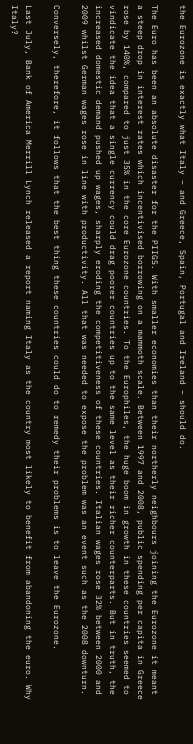the Eurozone is exactly what Italy – and Greece, Spain, Portugal and Ireland – should do.

The Euro has been an absolute disaster for the PIIGS. With smaller economies than their northerly neighbours joining the Eurozone it meant a steep drop in interest rates which incentivised borrowing on a mammoth scale. Between 1997 and 2008, public spending per capita in Greece rose by 140%, compared to just 35% in the core Eurozone countries. To the Europhiles, the huge boom in growth in these countries seemed to vindicate the idea that a single currency could drag poorer countries up to the same level as their richer counterparts. But in truth, the increased domestic demand pushed up wages, sharply eroding the competitiveness of these countries. Italian wages rose 32% between 2000 and 2009 whilst German wages rose in line with productivity. All that was needed to expose the problem was an event such as the 2008 downturn.

Conversely, therefore, it follows that the best thing these countries could do to remedy their problems is to leave the Eurozone.

Last July, Bank of America Merrill Lynch released a report naming Italy as the country most likely to benefit from abandoning the euro. Why Italy?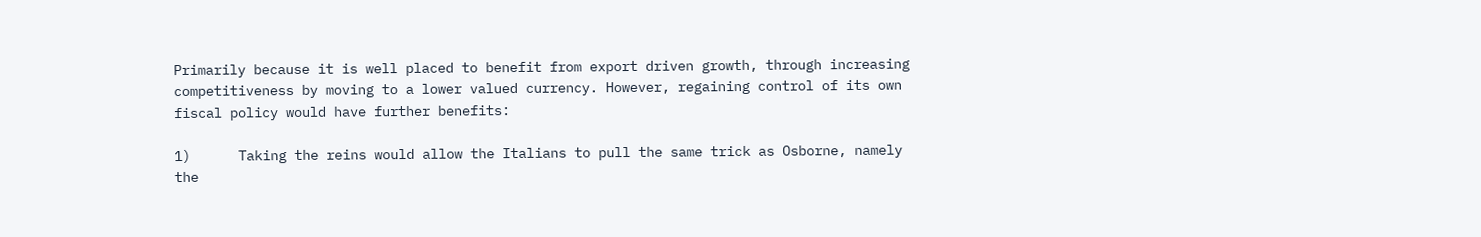Primarily because it is well placed to benefit from export driven growth, through increasing competitiveness by moving to a lower valued currency. However, regaining control of its own fiscal policy would have further benefits:

1)      Taking the reins would allow the Italians to pull the same trick as Osborne, namely the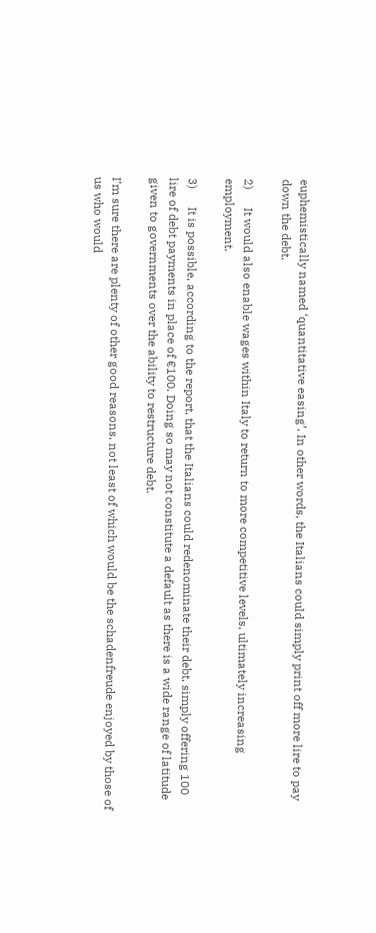euphemistically named ‘quantitative easing’. In other words, the Italians could simply print off more lire to pay down the debt.

2)      It would also enable wages within Italy to return to more competitive levels, ultimately increasing employment.

3)      It is possible, according to the report, that the Italians could redenominate their debt, simply offering 100 lire of debt payments in place of €100. Doing so may not constitute a default as there is a wide range of latitude given to governments over the ability to restructure debt.

I’m sure there are plenty of other good reasons, not least of which would be the schadenfreude enjoyed by those of us who would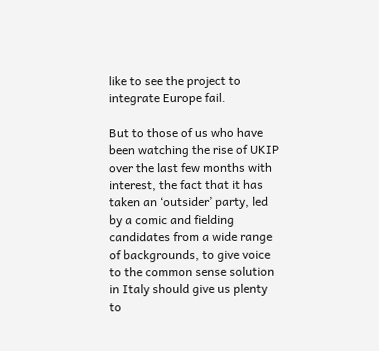like to see the project to integrate Europe fail.

But to those of us who have been watching the rise of UKIP over the last few months with interest, the fact that it has taken an ‘outsider’ party, led by a comic and fielding candidates from a wide range of backgrounds, to give voice to the common sense solution in Italy should give us plenty to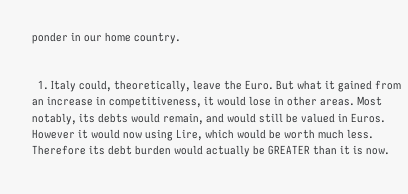ponder in our home country.


  1. Italy could, theoretically, leave the Euro. But what it gained from an increase in competitiveness, it would lose in other areas. Most notably, its debts would remain, and would still be valued in Euros. However it would now using Lire, which would be worth much less. Therefore its debt burden would actually be GREATER than it is now.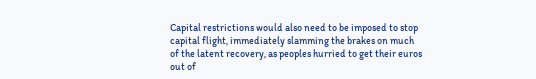Capital restrictions would also need to be imposed to stop capital flight, immediately slamming the brakes on much of the latent recovery, as peoples hurried to get their euros out of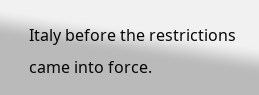Italy before the restrictions came into force.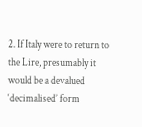2. If Italy were to return to the Lire, presumably it would be a devalued ‘decimalised’ form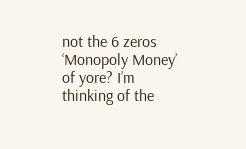not the 6 zeros ‘Monopoly Money’ of yore? I’m thinking of the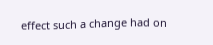effect such a change had on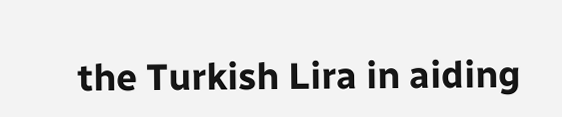the Turkish Lira in aiding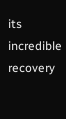its incredible recovery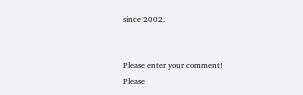since 2002.


Please enter your comment!
Please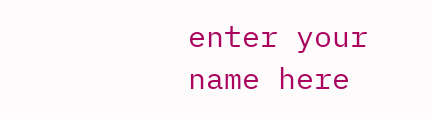enter your name here